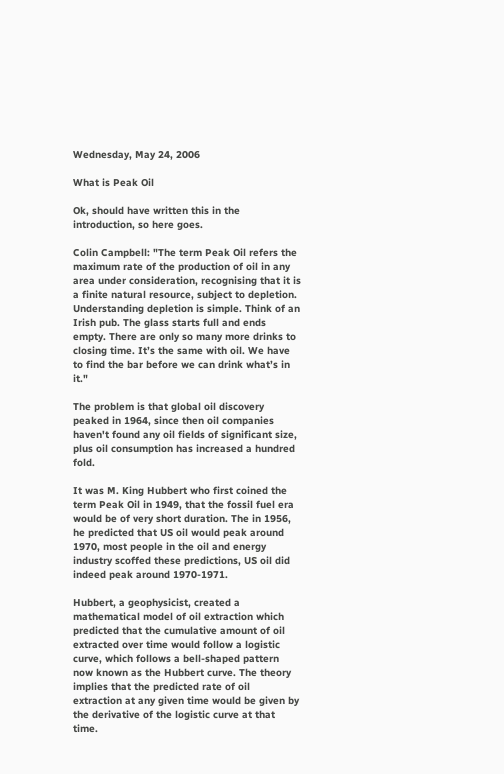Wednesday, May 24, 2006

What is Peak Oil

Ok, should have written this in the introduction, so here goes.

Colin Campbell: "The term Peak Oil refers the maximum rate of the production of oil in any area under consideration, recognising that it is a finite natural resource, subject to depletion. Understanding depletion is simple. Think of an Irish pub. The glass starts full and ends empty. There are only so many more drinks to closing time. It’s the same with oil. We have to find the bar before we can drink what’s in it."

The problem is that global oil discovery peaked in 1964, since then oil companies haven't found any oil fields of significant size, plus oil consumption has increased a hundred fold.

It was M. King Hubbert who first coined the term Peak Oil in 1949, that the fossil fuel era would be of very short duration. The in 1956, he predicted that US oil would peak around 1970, most people in the oil and energy industry scoffed these predictions, US oil did indeed peak around 1970-1971.

Hubbert, a geophysicist, created a mathematical model of oil extraction which predicted that the cumulative amount of oil extracted over time would follow a logistic curve, which follows a bell-shaped pattern now known as the Hubbert curve. The theory implies that the predicted rate of oil extraction at any given time would be given by the derivative of the logistic curve at that time.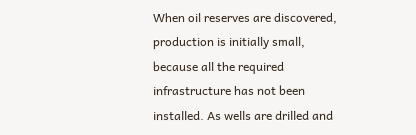When oil reserves are discovered, production is initially small, because all the required infrastructure has not been installed. As wells are drilled and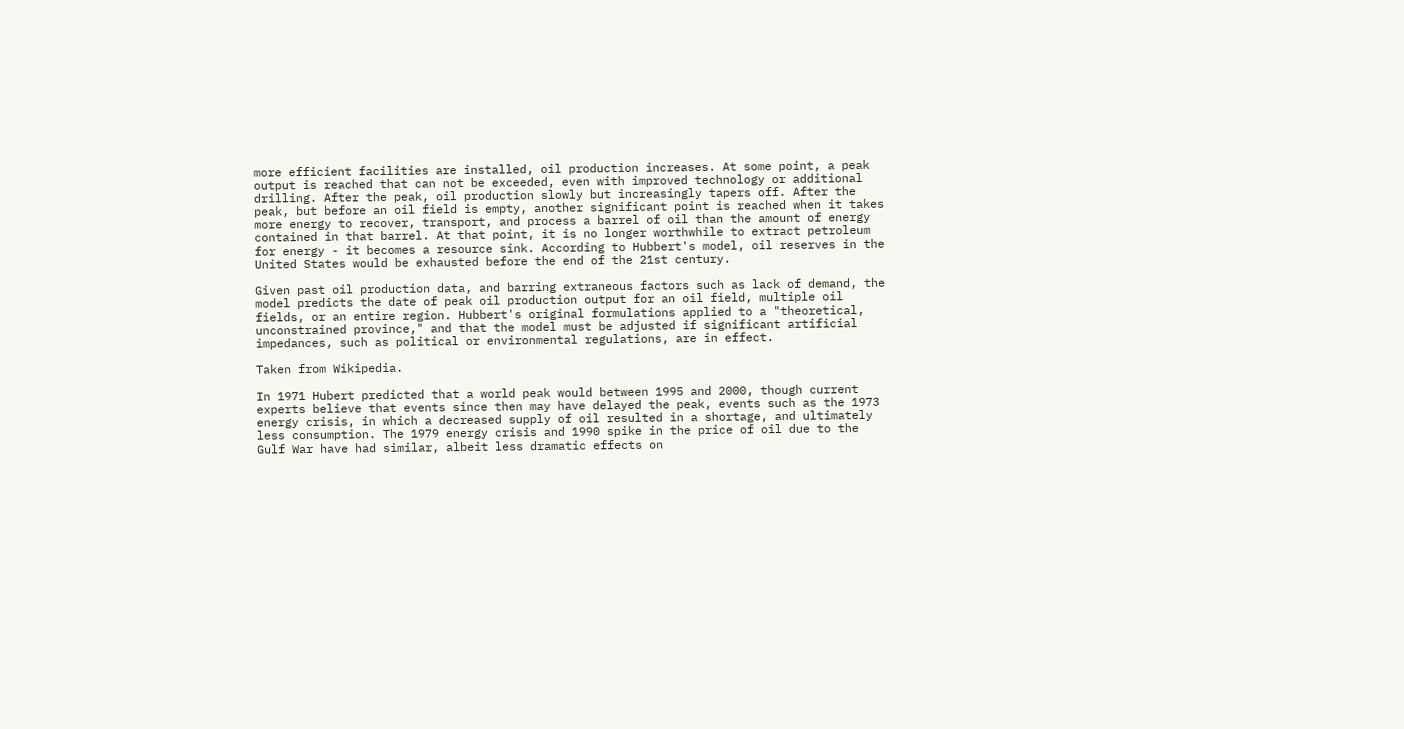more efficient facilities are installed, oil production increases. At some point, a peak output is reached that can not be exceeded, even with improved technology or additional drilling. After the peak, oil production slowly but increasingly tapers off. After the peak, but before an oil field is empty, another significant point is reached when it takes more energy to recover, transport, and process a barrel of oil than the amount of energy contained in that barrel. At that point, it is no longer worthwhile to extract petroleum for energy - it becomes a resource sink. According to Hubbert's model, oil reserves in the United States would be exhausted before the end of the 21st century.

Given past oil production data, and barring extraneous factors such as lack of demand, the model predicts the date of peak oil production output for an oil field, multiple oil fields, or an entire region. Hubbert's original formulations applied to a "theoretical, unconstrained province," and that the model must be adjusted if significant artificial impedances, such as political or environmental regulations, are in effect.

Taken from Wikipedia.

In 1971 Hubert predicted that a world peak would between 1995 and 2000, though current experts believe that events since then may have delayed the peak, events such as the 1973 energy crisis, in which a decreased supply of oil resulted in a shortage, and ultimately less consumption. The 1979 energy crisis and 1990 spike in the price of oil due to the Gulf War have had similar, albeit less dramatic effects on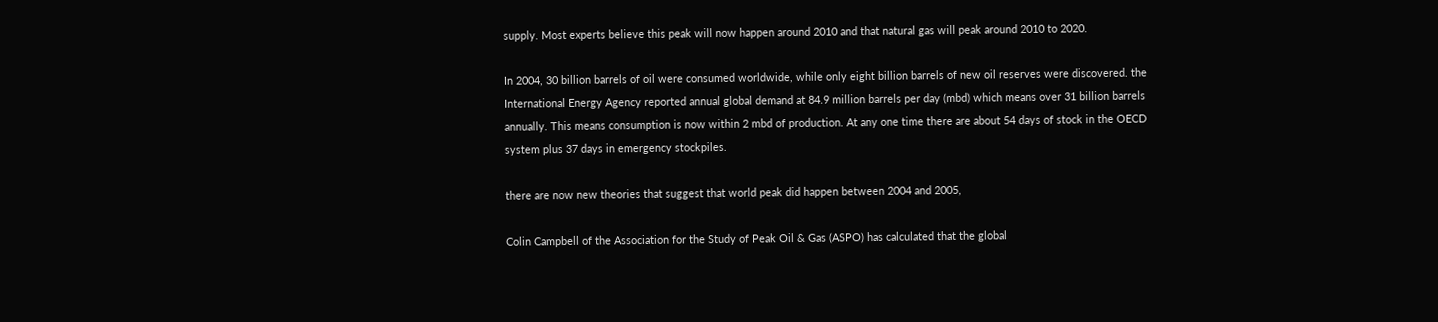supply. Most experts believe this peak will now happen around 2010 and that natural gas will peak around 2010 to 2020.

In 2004, 30 billion barrels of oil were consumed worldwide, while only eight billion barrels of new oil reserves were discovered. the International Energy Agency reported annual global demand at 84.9 million barrels per day (mbd) which means over 31 billion barrels annually. This means consumption is now within 2 mbd of production. At any one time there are about 54 days of stock in the OECD system plus 37 days in emergency stockpiles.

there are now new theories that suggest that world peak did happen between 2004 and 2005,

Colin Campbell of the Association for the Study of Peak Oil & Gas (ASPO) has calculated that the global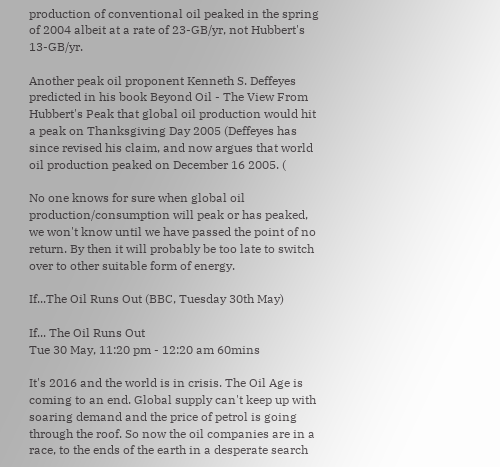production of conventional oil peaked in the spring of 2004 albeit at a rate of 23-GB/yr, not Hubbert's 13-GB/yr.

Another peak oil proponent Kenneth S. Deffeyes predicted in his book Beyond Oil - The View From Hubbert's Peak that global oil production would hit a peak on Thanksgiving Day 2005 (Deffeyes has since revised his claim, and now argues that world oil production peaked on December 16 2005. (

No one knows for sure when global oil production/consumption will peak or has peaked, we won't know until we have passed the point of no return. By then it will probably be too late to switch over to other suitable form of energy.

If...The Oil Runs Out (BBC, Tuesday 30th May)

If... The Oil Runs Out
Tue 30 May, 11:20 pm - 12:20 am 60mins

It's 2016 and the world is in crisis. The Oil Age is coming to an end. Global supply can't keep up with soaring demand and the price of petrol is going through the roof. So now the oil companies are in a race, to the ends of the earth in a desperate search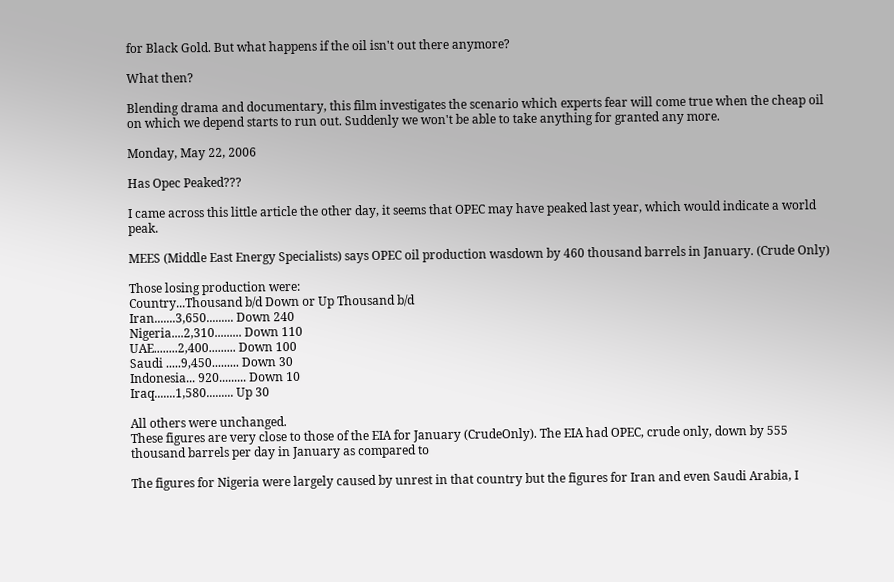for Black Gold. But what happens if the oil isn't out there anymore?

What then?

Blending drama and documentary, this film investigates the scenario which experts fear will come true when the cheap oil on which we depend starts to run out. Suddenly we won't be able to take anything for granted any more.

Monday, May 22, 2006

Has Opec Peaked???

I came across this little article the other day, it seems that OPEC may have peaked last year, which would indicate a world peak.

MEES (Middle East Energy Specialists) says OPEC oil production wasdown by 460 thousand barrels in January. (Crude Only)

Those losing production were:
Country...Thousand b/d Down or Up Thousand b/d
Iran.......3,650......... Down 240
Nigeria....2,310......... Down 110
UAE........2,400......... Down 100
Saudi .....9,450......... Down 30
Indonesia... 920......... Down 10
Iraq.......1,580......... Up 30

All others were unchanged.
These figures are very close to those of the EIA for January (CrudeOnly). The EIA had OPEC, crude only, down by 555 thousand barrels per day in January as compared to

The figures for Nigeria were largely caused by unrest in that country but the figures for Iran and even Saudi Arabia, I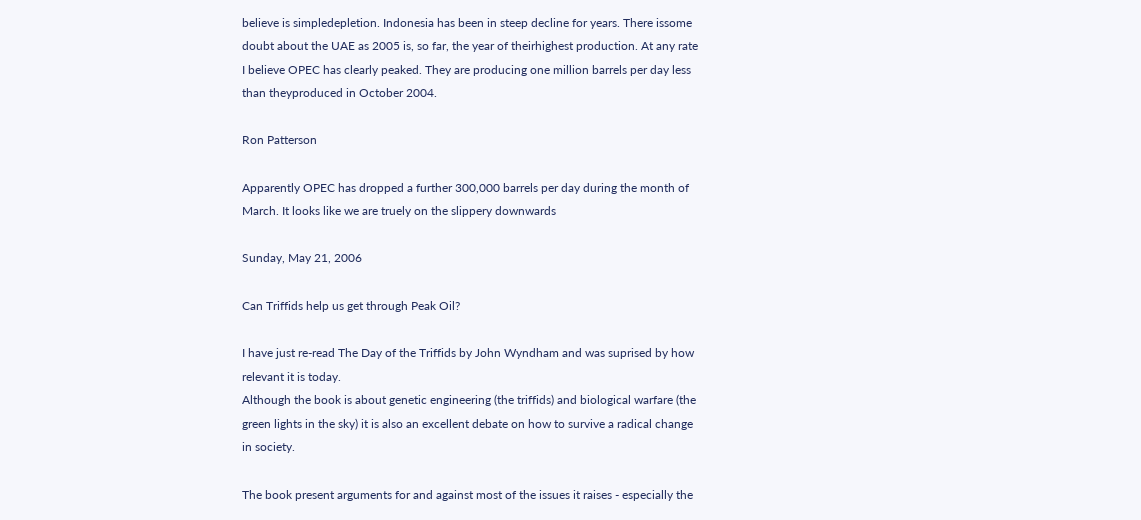believe is simpledepletion. Indonesia has been in steep decline for years. There issome doubt about the UAE as 2005 is, so far, the year of theirhighest production. At any rate I believe OPEC has clearly peaked. They are producing one million barrels per day less than theyproduced in October 2004.

Ron Patterson

Apparently OPEC has dropped a further 300,000 barrels per day during the month of March. It looks like we are truely on the slippery downwards

Sunday, May 21, 2006

Can Triffids help us get through Peak Oil?

I have just re-read The Day of the Triffids by John Wyndham and was suprised by how relevant it is today.
Although the book is about genetic engineering (the triffids) and biological warfare (the green lights in the sky) it is also an excellent debate on how to survive a radical change in society.

The book present arguments for and against most of the issues it raises - especially the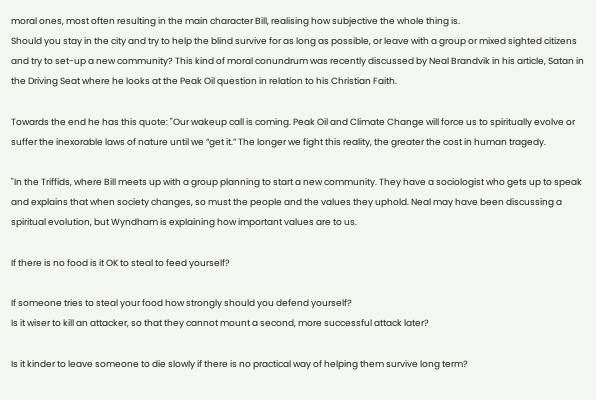moral ones, most often resulting in the main character Bill, realising how subjective the whole thing is.
Should you stay in the city and try to help the blind survive for as long as possible, or leave with a group or mixed sighted citizens and try to set-up a new community? This kind of moral conundrum was recently discussed by Neal Brandvik in his article, Satan in the Driving Seat where he looks at the Peak Oil question in relation to his Christian Faith.

Towards the end he has this quote: "Our wakeup call is coming. Peak Oil and Climate Change will force us to spiritually evolve or suffer the inexorable laws of nature until we “get it.” The longer we fight this reality, the greater the cost in human tragedy.

"In the Triffids, where Bill meets up with a group planning to start a new community. They have a sociologist who gets up to speak and explains that when society changes, so must the people and the values they uphold. Neal may have been discussing a spiritual evolution, but Wyndham is explaining how important values are to us.

If there is no food is it OK to steal to feed yourself?

If someone tries to steal your food how strongly should you defend yourself?
Is it wiser to kill an attacker, so that they cannot mount a second, more successful attack later?

Is it kinder to leave someone to die slowly if there is no practical way of helping them survive long term?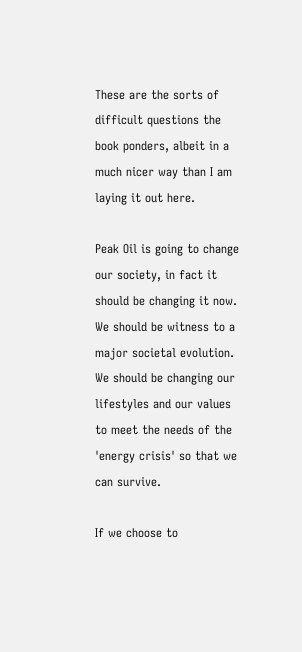These are the sorts of difficult questions the book ponders, albeit in a much nicer way than I am laying it out here.

Peak Oil is going to change our society, in fact it should be changing it now. We should be witness to a major societal evolution. We should be changing our lifestyles and our values to meet the needs of the 'energy crisis' so that we can survive.

If we choose to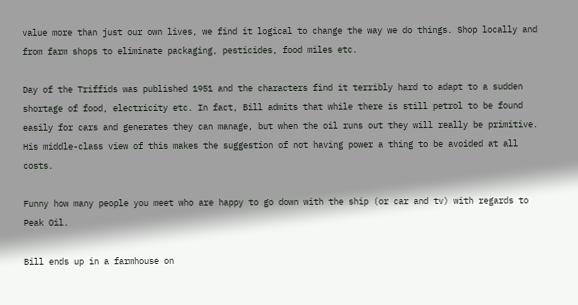value more than just our own lives, we find it logical to change the way we do things. Shop locally and from farm shops to eliminate packaging, pesticides, food miles etc.

Day of the Triffids was published 1951 and the characters find it terribly hard to adapt to a sudden shortage of food, electricity etc. In fact, Bill admits that while there is still petrol to be found easily for cars and generates they can manage, but when the oil runs out they will really be primitive. His middle-class view of this makes the suggestion of not having power a thing to be avoided at all costs.

Funny how many people you meet who are happy to go down with the ship (or car and tv) with regards to Peak Oil.

Bill ends up in a farmhouse on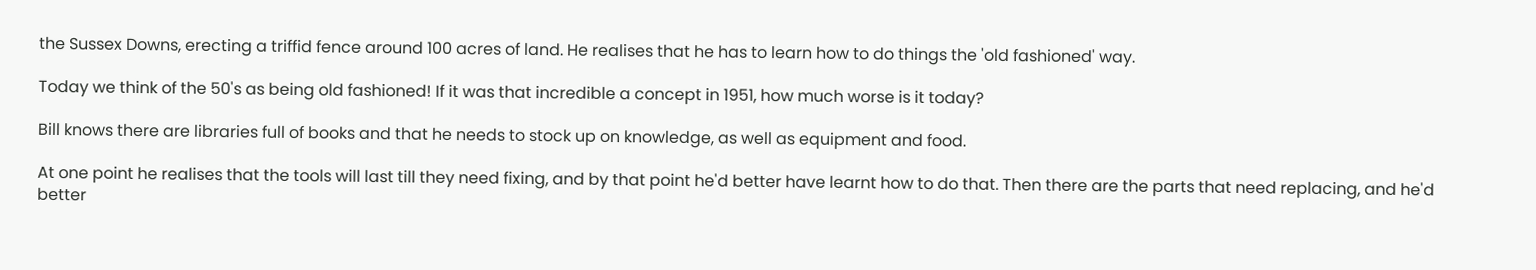the Sussex Downs, erecting a triffid fence around 100 acres of land. He realises that he has to learn how to do things the 'old fashioned' way.

Today we think of the 50's as being old fashioned! If it was that incredible a concept in 1951, how much worse is it today?

Bill knows there are libraries full of books and that he needs to stock up on knowledge, as well as equipment and food.

At one point he realises that the tools will last till they need fixing, and by that point he'd better have learnt how to do that. Then there are the parts that need replacing, and he'd better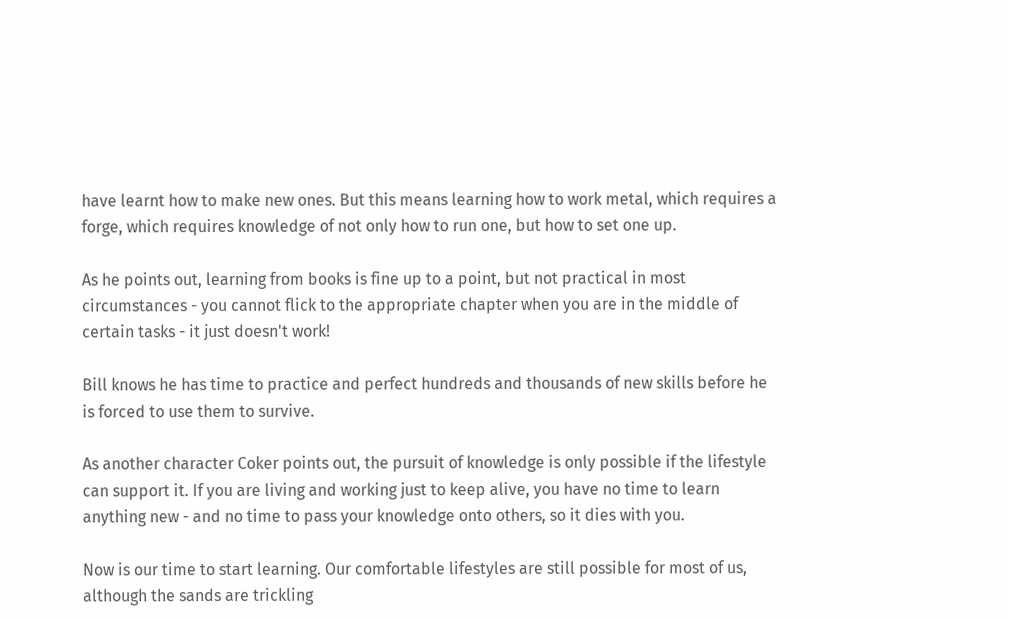have learnt how to make new ones. But this means learning how to work metal, which requires a forge, which requires knowledge of not only how to run one, but how to set one up.

As he points out, learning from books is fine up to a point, but not practical in most circumstances - you cannot flick to the appropriate chapter when you are in the middle of certain tasks - it just doesn't work!

Bill knows he has time to practice and perfect hundreds and thousands of new skills before he is forced to use them to survive.

As another character Coker points out, the pursuit of knowledge is only possible if the lifestyle can support it. If you are living and working just to keep alive, you have no time to learn anything new - and no time to pass your knowledge onto others, so it dies with you.

Now is our time to start learning. Our comfortable lifestyles are still possible for most of us, although the sands are trickling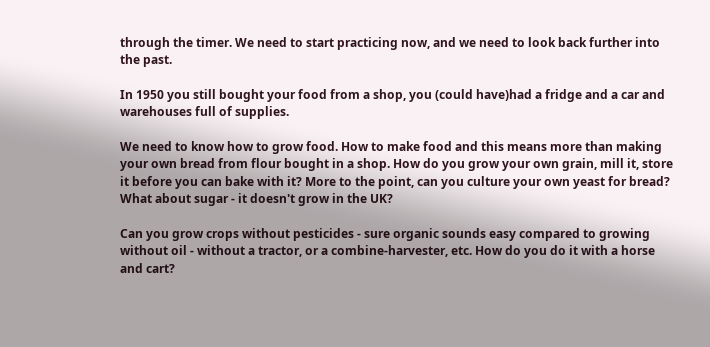through the timer. We need to start practicing now, and we need to look back further into the past.

In 1950 you still bought your food from a shop, you (could have)had a fridge and a car and warehouses full of supplies.

We need to know how to grow food. How to make food and this means more than making your own bread from flour bought in a shop. How do you grow your own grain, mill it, store it before you can bake with it? More to the point, can you culture your own yeast for bread? What about sugar - it doesn't grow in the UK?

Can you grow crops without pesticides - sure organic sounds easy compared to growing without oil - without a tractor, or a combine-harvester, etc. How do you do it with a horse and cart?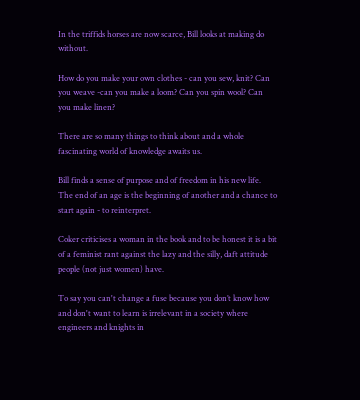In the triffids horses are now scarce, Bill looks at making do without.

How do you make your own clothes - can you sew, knit? Can you weave -can you make a loom? Can you spin wool? Can you make linen?

There are so many things to think about and a whole fascinating world of knowledge awaits us.

Bill finds a sense of purpose and of freedom in his new life. The end of an age is the beginning of another and a chance to start again - to reinterpret.

Coker criticises a woman in the book and to be honest it is a bit of a feminist rant against the lazy and the silly, daft attitude people (not just women) have.

To say you can't change a fuse because you don’t know how and don't want to learn is irrelevant in a society where engineers and knights in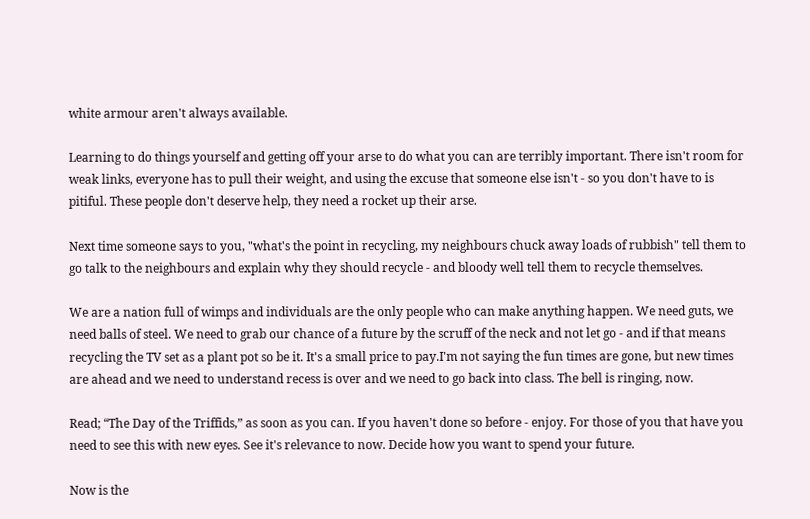white armour aren't always available.

Learning to do things yourself and getting off your arse to do what you can are terribly important. There isn't room for weak links, everyone has to pull their weight, and using the excuse that someone else isn't - so you don't have to is pitiful. These people don't deserve help, they need a rocket up their arse.

Next time someone says to you, "what's the point in recycling, my neighbours chuck away loads of rubbish" tell them to go talk to the neighbours and explain why they should recycle - and bloody well tell them to recycle themselves.

We are a nation full of wimps and individuals are the only people who can make anything happen. We need guts, we need balls of steel. We need to grab our chance of a future by the scruff of the neck and not let go - and if that means recycling the TV set as a plant pot so be it. It's a small price to pay.I'm not saying the fun times are gone, but new times are ahead and we need to understand recess is over and we need to go back into class. The bell is ringing, now.

Read; “The Day of the Triffids,” as soon as you can. If you haven't done so before - enjoy. For those of you that have you need to see this with new eyes. See it's relevance to now. Decide how you want to spend your future.

Now is the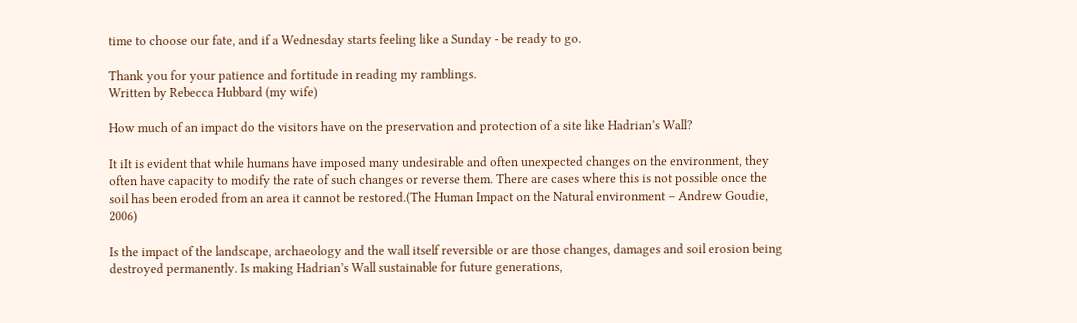time to choose our fate, and if a Wednesday starts feeling like a Sunday - be ready to go.

Thank you for your patience and fortitude in reading my ramblings.
Written by Rebecca Hubbard (my wife)

How much of an impact do the visitors have on the preservation and protection of a site like Hadrian’s Wall?

It iIt is evident that while humans have imposed many undesirable and often unexpected changes on the environment, they often have capacity to modify the rate of such changes or reverse them. There are cases where this is not possible once the soil has been eroded from an area it cannot be restored.(The Human Impact on the Natural environment – Andrew Goudie, 2006)

Is the impact of the landscape, archaeology and the wall itself reversible or are those changes, damages and soil erosion being destroyed permanently. Is making Hadrian’s Wall sustainable for future generations,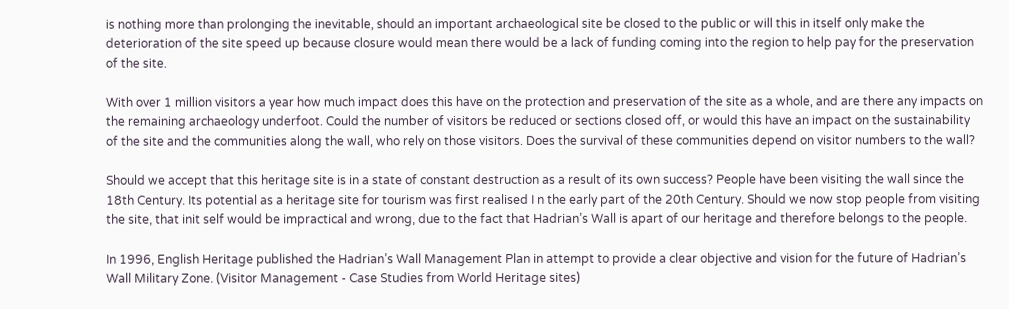is nothing more than prolonging the inevitable, should an important archaeological site be closed to the public or will this in itself only make the deterioration of the site speed up because closure would mean there would be a lack of funding coming into the region to help pay for the preservation of the site.

With over 1 million visitors a year how much impact does this have on the protection and preservation of the site as a whole, and are there any impacts on the remaining archaeology underfoot. Could the number of visitors be reduced or sections closed off, or would this have an impact on the sustainability of the site and the communities along the wall, who rely on those visitors. Does the survival of these communities depend on visitor numbers to the wall?

Should we accept that this heritage site is in a state of constant destruction as a result of its own success? People have been visiting the wall since the 18th Century. Its potential as a heritage site for tourism was first realised I n the early part of the 20th Century. Should we now stop people from visiting the site, that init self would be impractical and wrong, due to the fact that Hadrian’s Wall is apart of our heritage and therefore belongs to the people.

In 1996, English Heritage published the Hadrian’s Wall Management Plan in attempt to provide a clear objective and vision for the future of Hadrian’s Wall Military Zone. (Visitor Management - Case Studies from World Heritage sites)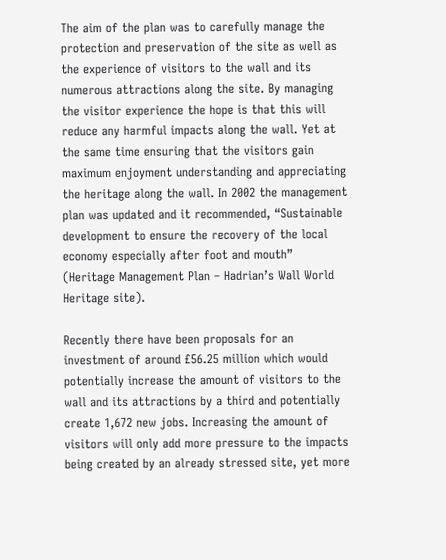The aim of the plan was to carefully manage the protection and preservation of the site as well as the experience of visitors to the wall and its numerous attractions along the site. By managing the visitor experience the hope is that this will reduce any harmful impacts along the wall. Yet at the same time ensuring that the visitors gain maximum enjoyment understanding and appreciating the heritage along the wall. In 2002 the management plan was updated and it recommended, “Sustainable development to ensure the recovery of the local economy especially after foot and mouth” (Heritage Management Plan – Hadrian’s Wall World Heritage site).

Recently there have been proposals for an investment of around £56.25 million which would potentially increase the amount of visitors to the wall and its attractions by a third and potentially create 1,672 new jobs. Increasing the amount of visitors will only add more pressure to the impacts being created by an already stressed site, yet more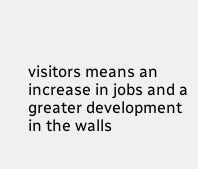visitors means an increase in jobs and a greater development in the walls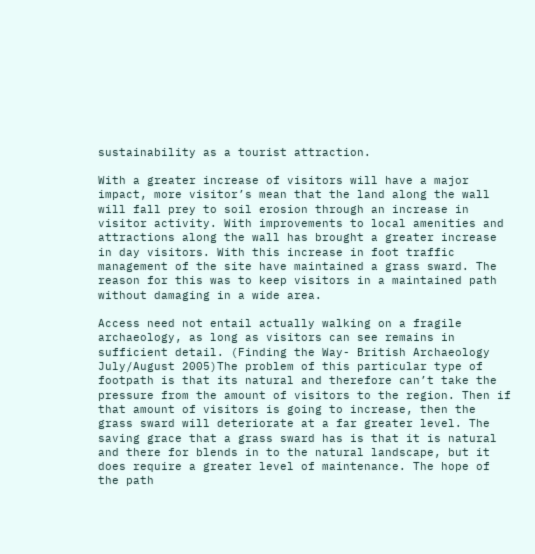sustainability as a tourist attraction.

With a greater increase of visitors will have a major impact, more visitor’s mean that the land along the wall will fall prey to soil erosion through an increase in visitor activity. With improvements to local amenities and attractions along the wall has brought a greater increase in day visitors. With this increase in foot traffic management of the site have maintained a grass sward. The reason for this was to keep visitors in a maintained path without damaging in a wide area.

Access need not entail actually walking on a fragile archaeology, as long as visitors can see remains in sufficient detail. (Finding the Way- British Archaeology July/August 2005)The problem of this particular type of footpath is that its natural and therefore can’t take the pressure from the amount of visitors to the region. Then if that amount of visitors is going to increase, then the grass sward will deteriorate at a far greater level. The saving grace that a grass sward has is that it is natural and there for blends in to the natural landscape, but it does require a greater level of maintenance. The hope of the path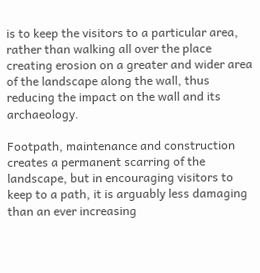is to keep the visitors to a particular area, rather than walking all over the place creating erosion on a greater and wider area of the landscape along the wall, thus reducing the impact on the wall and its archaeology.

Footpath, maintenance and construction creates a permanent scarring of the landscape, but in encouraging visitors to keep to a path, it is arguably less damaging than an ever increasing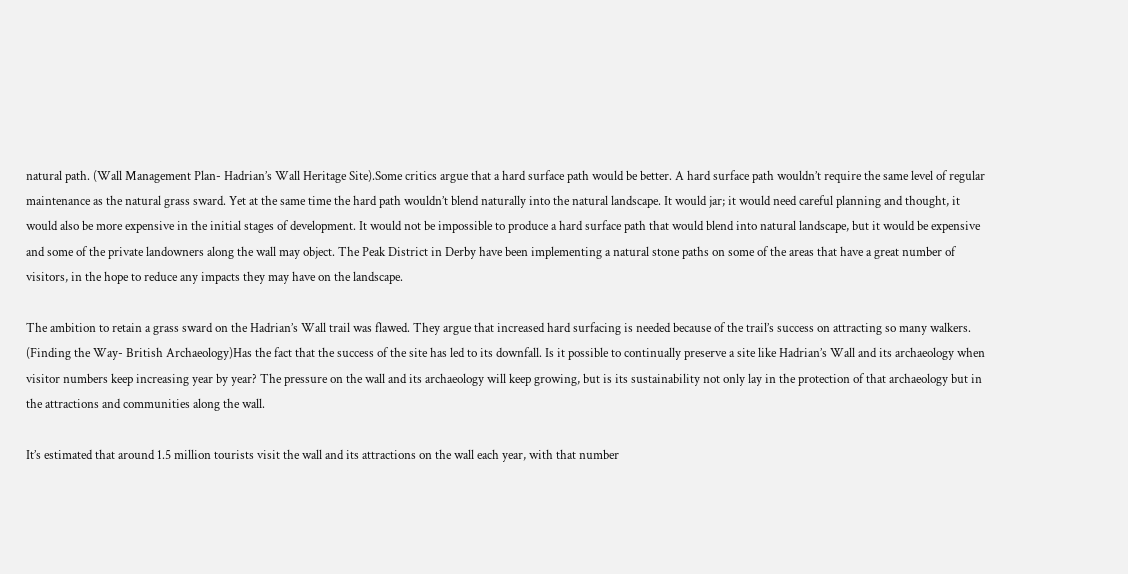natural path. (Wall Management Plan- Hadrian’s Wall Heritage Site).Some critics argue that a hard surface path would be better. A hard surface path wouldn’t require the same level of regular maintenance as the natural grass sward. Yet at the same time the hard path wouldn’t blend naturally into the natural landscape. It would jar; it would need careful planning and thought, it would also be more expensive in the initial stages of development. It would not be impossible to produce a hard surface path that would blend into natural landscape, but it would be expensive and some of the private landowners along the wall may object. The Peak District in Derby have been implementing a natural stone paths on some of the areas that have a great number of visitors, in the hope to reduce any impacts they may have on the landscape.

The ambition to retain a grass sward on the Hadrian’s Wall trail was flawed. They argue that increased hard surfacing is needed because of the trail’s success on attracting so many walkers. (Finding the Way- British Archaeology)Has the fact that the success of the site has led to its downfall. Is it possible to continually preserve a site like Hadrian’s Wall and its archaeology when visitor numbers keep increasing year by year? The pressure on the wall and its archaeology will keep growing, but is its sustainability not only lay in the protection of that archaeology but in the attractions and communities along the wall.

It’s estimated that around 1.5 million tourists visit the wall and its attractions on the wall each year, with that number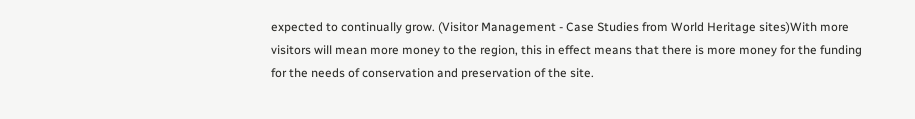expected to continually grow. (Visitor Management - Case Studies from World Heritage sites)With more visitors will mean more money to the region, this in effect means that there is more money for the funding for the needs of conservation and preservation of the site.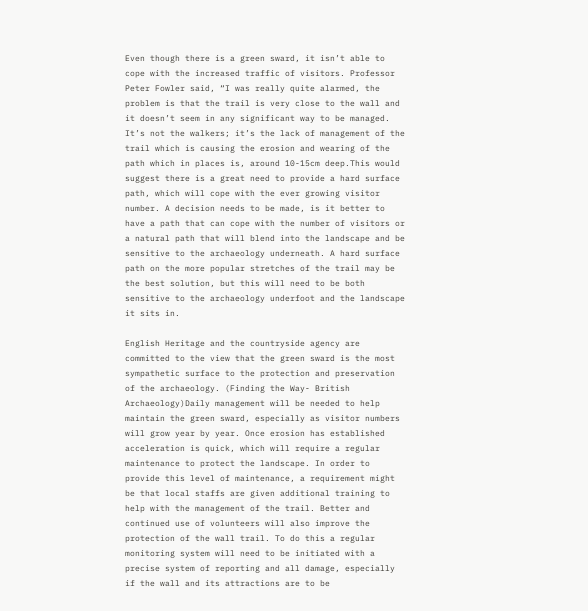Even though there is a green sward, it isn’t able to cope with the increased traffic of visitors. Professor Peter Fowler said, “I was really quite alarmed, the problem is that the trail is very close to the wall and it doesn’t seem in any significant way to be managed. It’s not the walkers; it’s the lack of management of the trail which is causing the erosion and wearing of the path which in places is, around 10-15cm deep.This would suggest there is a great need to provide a hard surface path, which will cope with the ever growing visitor number. A decision needs to be made, is it better to have a path that can cope with the number of visitors or a natural path that will blend into the landscape and be sensitive to the archaeology underneath. A hard surface path on the more popular stretches of the trail may be the best solution, but this will need to be both sensitive to the archaeology underfoot and the landscape it sits in.

English Heritage and the countryside agency are committed to the view that the green sward is the most sympathetic surface to the protection and preservation of the archaeology. (Finding the Way- British Archaeology)Daily management will be needed to help maintain the green sward, especially as visitor numbers will grow year by year. Once erosion has established acceleration is quick, which will require a regular maintenance to protect the landscape. In order to provide this level of maintenance, a requirement might be that local staffs are given additional training to help with the management of the trail. Better and continued use of volunteers will also improve the protection of the wall trail. To do this a regular monitoring system will need to be initiated with a precise system of reporting and all damage, especially if the wall and its attractions are to be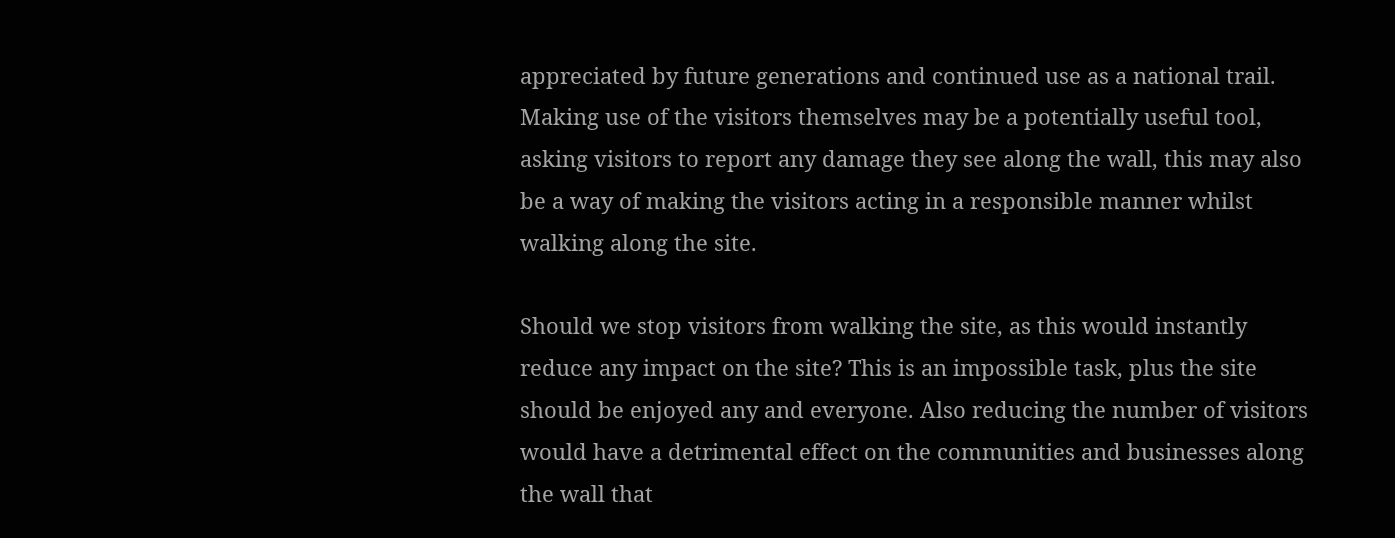appreciated by future generations and continued use as a national trail. Making use of the visitors themselves may be a potentially useful tool, asking visitors to report any damage they see along the wall, this may also be a way of making the visitors acting in a responsible manner whilst walking along the site.

Should we stop visitors from walking the site, as this would instantly reduce any impact on the site? This is an impossible task, plus the site should be enjoyed any and everyone. Also reducing the number of visitors would have a detrimental effect on the communities and businesses along the wall that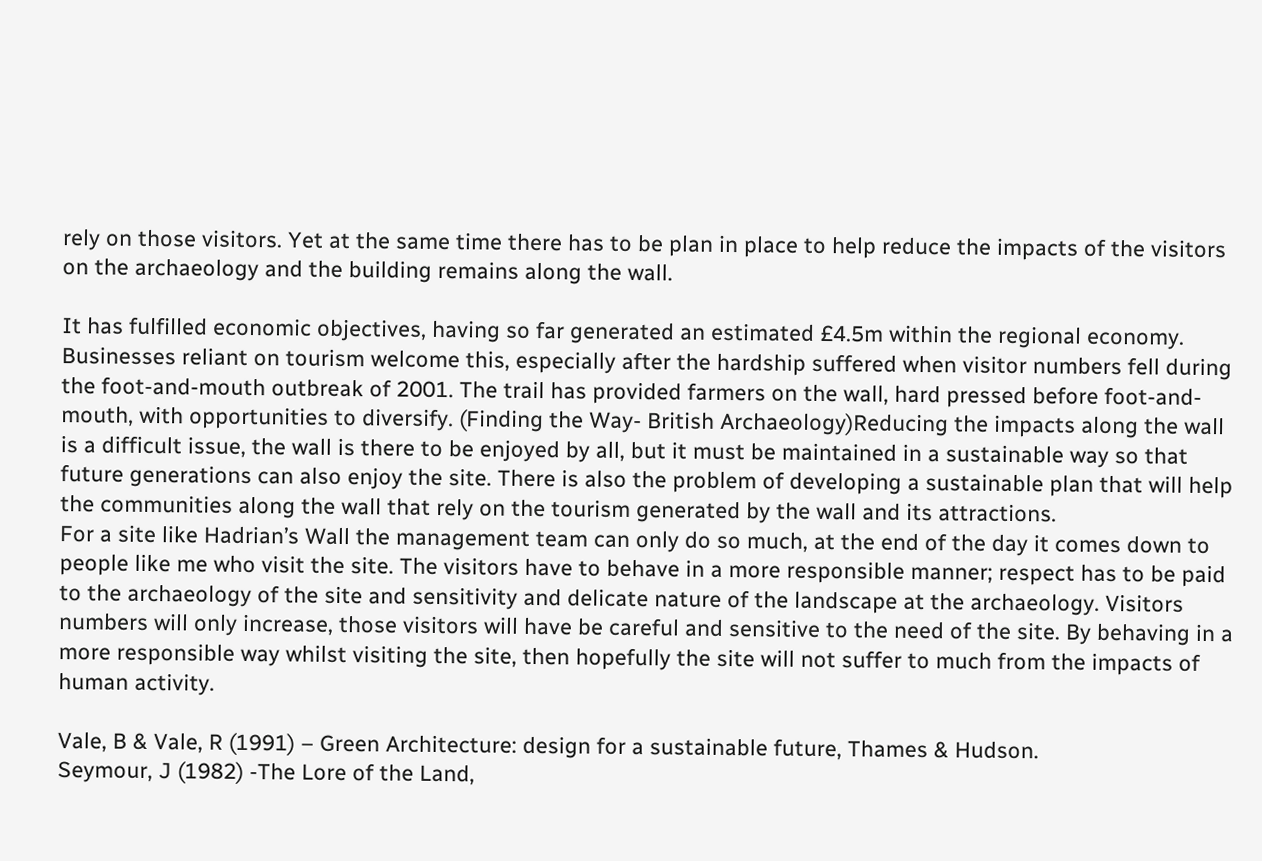rely on those visitors. Yet at the same time there has to be plan in place to help reduce the impacts of the visitors on the archaeology and the building remains along the wall.

It has fulfilled economic objectives, having so far generated an estimated £4.5m within the regional economy. Businesses reliant on tourism welcome this, especially after the hardship suffered when visitor numbers fell during the foot-and-mouth outbreak of 2001. The trail has provided farmers on the wall, hard pressed before foot-and-mouth, with opportunities to diversify. (Finding the Way- British Archaeology)Reducing the impacts along the wall is a difficult issue, the wall is there to be enjoyed by all, but it must be maintained in a sustainable way so that future generations can also enjoy the site. There is also the problem of developing a sustainable plan that will help the communities along the wall that rely on the tourism generated by the wall and its attractions.
For a site like Hadrian’s Wall the management team can only do so much, at the end of the day it comes down to people like me who visit the site. The visitors have to behave in a more responsible manner; respect has to be paid to the archaeology of the site and sensitivity and delicate nature of the landscape at the archaeology. Visitors numbers will only increase, those visitors will have be careful and sensitive to the need of the site. By behaving in a more responsible way whilst visiting the site, then hopefully the site will not suffer to much from the impacts of human activity.

Vale, B & Vale, R (1991) – Green Architecture: design for a sustainable future, Thames & Hudson.
Seymour, J (1982) -The Lore of the Land,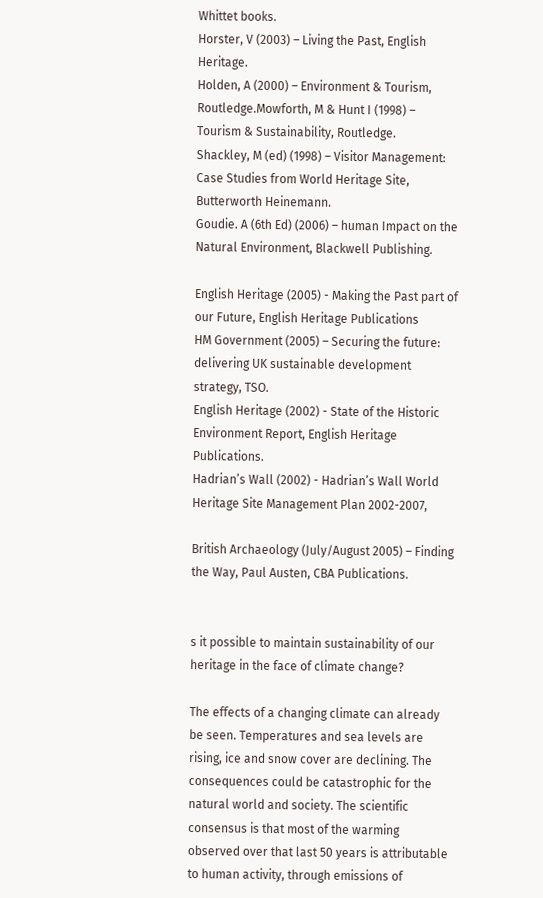Whittet books.
Horster, V (2003) – Living the Past, English Heritage.
Holden, A (2000) – Environment & Tourism, Routledge.Mowforth, M & Hunt I (1998) – Tourism & Sustainability, Routledge.
Shackley, M (ed) (1998) – Visitor Management: Case Studies from World Heritage Site, Butterworth Heinemann.
Goudie. A (6th Ed) (2006) – human Impact on the Natural Environment, Blackwell Publishing.

English Heritage (2005) - Making the Past part of our Future, English Heritage Publications
HM Government (2005) – Securing the future: delivering UK sustainable development strategy, TSO.
English Heritage (2002) - State of the Historic Environment Report, English Heritage Publications.
Hadrian’s Wall (2002) - Hadrian’s Wall World Heritage Site Management Plan 2002-2007,

British Archaeology (July/August 2005) – Finding the Way, Paul Austen, CBA Publications.


s it possible to maintain sustainability of our heritage in the face of climate change?

The effects of a changing climate can already be seen. Temperatures and sea levels are rising, ice and snow cover are declining. The consequences could be catastrophic for the natural world and society. The scientific consensus is that most of the warming observed over that last 50 years is attributable to human activity, through emissions of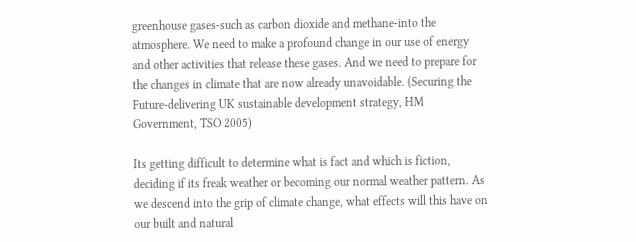greenhouse gases-such as carbon dioxide and methane-into the atmosphere. We need to make a profound change in our use of energy and other activities that release these gases. And we need to prepare for the changes in climate that are now already unavoidable. (Securing the Future-delivering UK sustainable development strategy, HM Government, TSO 2005)

Its getting difficult to determine what is fact and which is fiction, deciding if its freak weather or becoming our normal weather pattern. As we descend into the grip of climate change, what effects will this have on our built and natural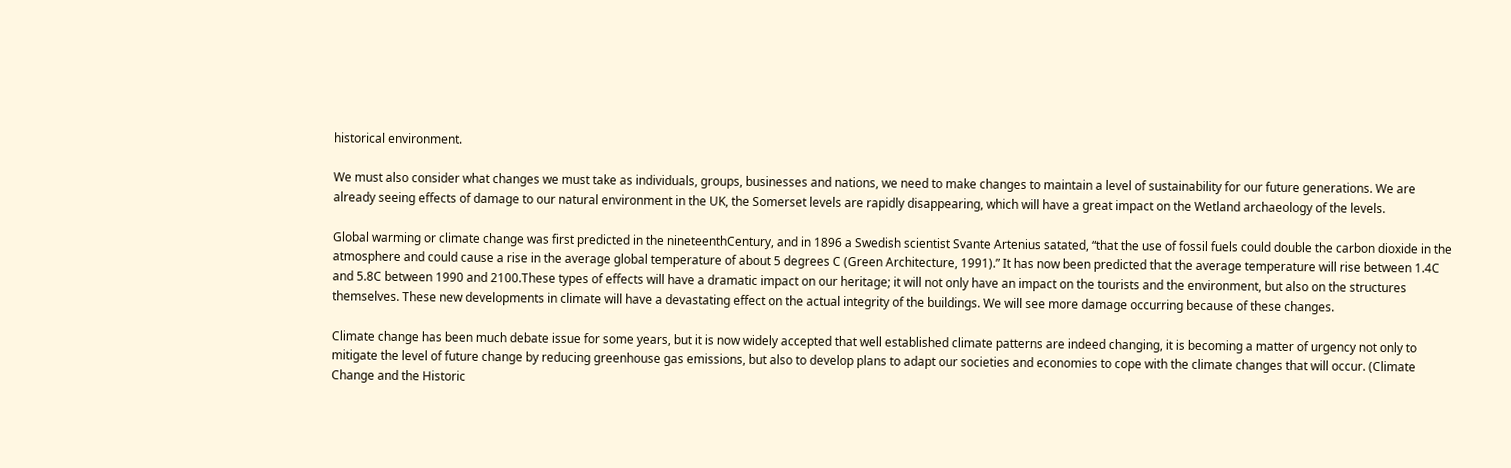historical environment.

We must also consider what changes we must take as individuals, groups, businesses and nations, we need to make changes to maintain a level of sustainability for our future generations. We are already seeing effects of damage to our natural environment in the UK, the Somerset levels are rapidly disappearing, which will have a great impact on the Wetland archaeology of the levels.

Global warming or climate change was first predicted in the nineteenthCentury, and in 1896 a Swedish scientist Svante Artenius satated, “that the use of fossil fuels could double the carbon dioxide in the atmosphere and could cause a rise in the average global temperature of about 5 degrees C (Green Architecture, 1991).” It has now been predicted that the average temperature will rise between 1.4C and 5.8C between 1990 and 2100.These types of effects will have a dramatic impact on our heritage; it will not only have an impact on the tourists and the environment, but also on the structures themselves. These new developments in climate will have a devastating effect on the actual integrity of the buildings. We will see more damage occurring because of these changes.

Climate change has been much debate issue for some years, but it is now widely accepted that well established climate patterns are indeed changing, it is becoming a matter of urgency not only to mitigate the level of future change by reducing greenhouse gas emissions, but also to develop plans to adapt our societies and economies to cope with the climate changes that will occur. (Climate Change and the Historic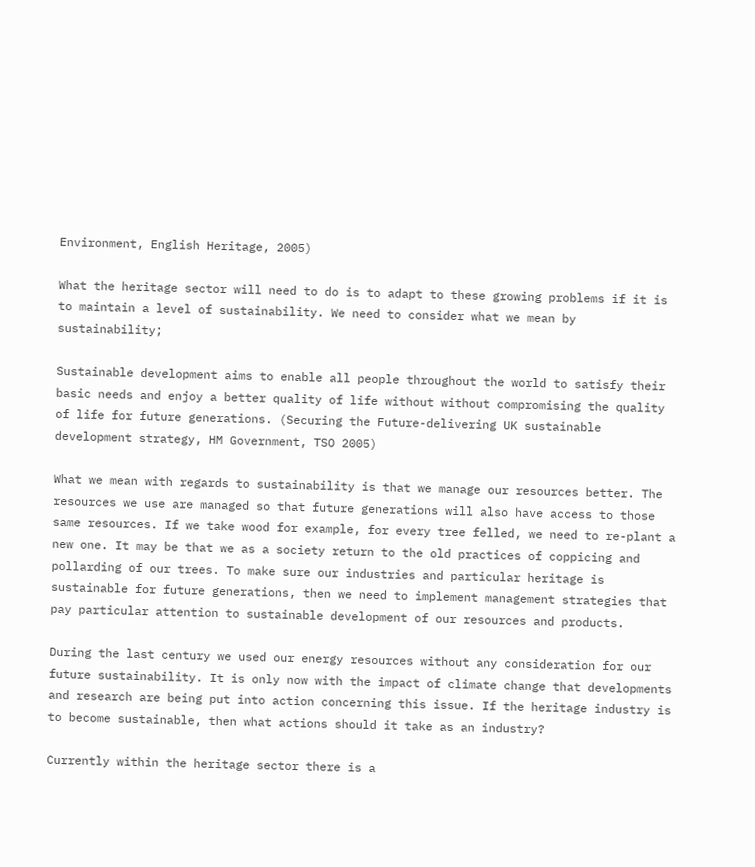Environment, English Heritage, 2005)

What the heritage sector will need to do is to adapt to these growing problems if it is to maintain a level of sustainability. We need to consider what we mean by sustainability;

Sustainable development aims to enable all people throughout the world to satisfy their basic needs and enjoy a better quality of life without without compromising the quality of life for future generations. (Securing the Future-delivering UK sustainable development strategy, HM Government, TSO 2005)

What we mean with regards to sustainability is that we manage our resources better. The resources we use are managed so that future generations will also have access to those same resources. If we take wood for example, for every tree felled, we need to re-plant a new one. It may be that we as a society return to the old practices of coppicing and pollarding of our trees. To make sure our industries and particular heritage is sustainable for future generations, then we need to implement management strategies that pay particular attention to sustainable development of our resources and products.

During the last century we used our energy resources without any consideration for our future sustainability. It is only now with the impact of climate change that developments and research are being put into action concerning this issue. If the heritage industry is to become sustainable, then what actions should it take as an industry?

Currently within the heritage sector there is a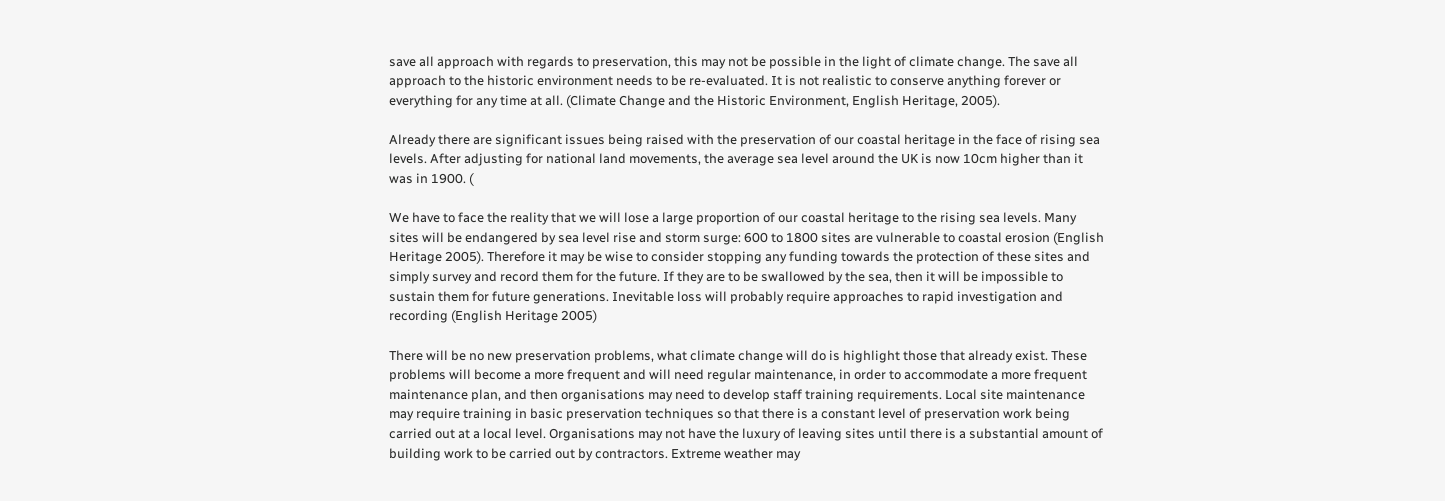save all approach with regards to preservation, this may not be possible in the light of climate change. The save all approach to the historic environment needs to be re-evaluated. It is not realistic to conserve anything forever or everything for any time at all. (Climate Change and the Historic Environment, English Heritage, 2005).

Already there are significant issues being raised with the preservation of our coastal heritage in the face of rising sea levels. After adjusting for national land movements, the average sea level around the UK is now 10cm higher than it was in 1900. (

We have to face the reality that we will lose a large proportion of our coastal heritage to the rising sea levels. Many sites will be endangered by sea level rise and storm surge: 600 to 1800 sites are vulnerable to coastal erosion (English Heritage 2005). Therefore it may be wise to consider stopping any funding towards the protection of these sites and simply survey and record them for the future. If they are to be swallowed by the sea, then it will be impossible to sustain them for future generations. Inevitable loss will probably require approaches to rapid investigation and recording (English Heritage 2005)

There will be no new preservation problems, what climate change will do is highlight those that already exist. These problems will become a more frequent and will need regular maintenance, in order to accommodate a more frequent maintenance plan, and then organisations may need to develop staff training requirements. Local site maintenance may require training in basic preservation techniques so that there is a constant level of preservation work being carried out at a local level. Organisations may not have the luxury of leaving sites until there is a substantial amount of building work to be carried out by contractors. Extreme weather may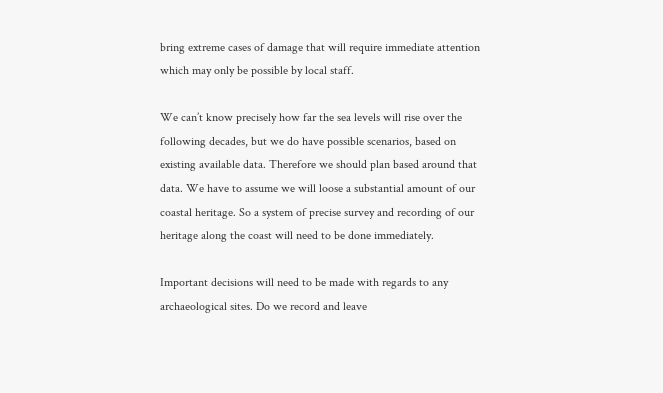bring extreme cases of damage that will require immediate attention which may only be possible by local staff.

We can’t know precisely how far the sea levels will rise over the following decades, but we do have possible scenarios, based on existing available data. Therefore we should plan based around that data. We have to assume we will loose a substantial amount of our coastal heritage. So a system of precise survey and recording of our heritage along the coast will need to be done immediately.

Important decisions will need to be made with regards to any archaeological sites. Do we record and leave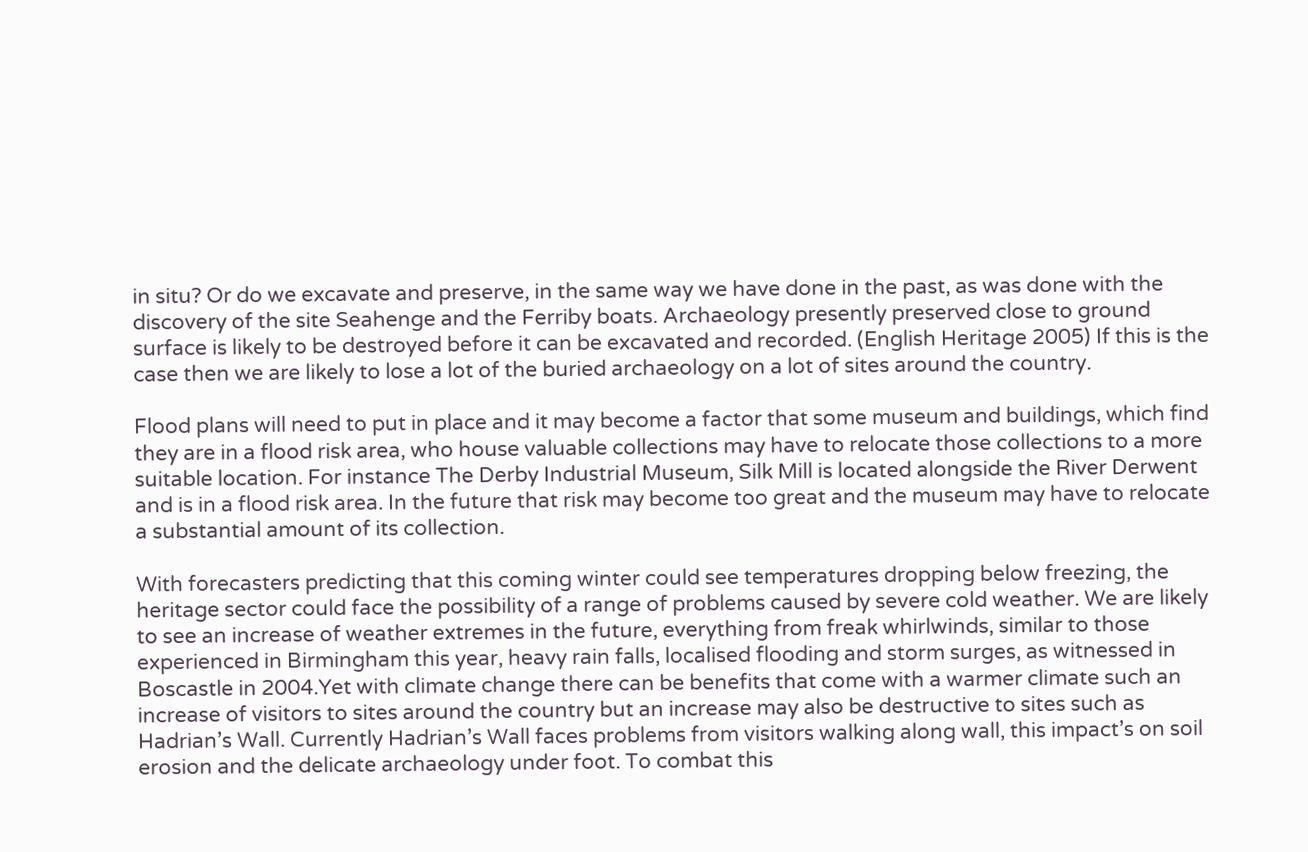in situ? Or do we excavate and preserve, in the same way we have done in the past, as was done with the discovery of the site Seahenge and the Ferriby boats. Archaeology presently preserved close to ground surface is likely to be destroyed before it can be excavated and recorded. (English Heritage 2005) If this is the case then we are likely to lose a lot of the buried archaeology on a lot of sites around the country.

Flood plans will need to put in place and it may become a factor that some museum and buildings, which find they are in a flood risk area, who house valuable collections may have to relocate those collections to a more suitable location. For instance The Derby Industrial Museum, Silk Mill is located alongside the River Derwent and is in a flood risk area. In the future that risk may become too great and the museum may have to relocate a substantial amount of its collection.

With forecasters predicting that this coming winter could see temperatures dropping below freezing, the heritage sector could face the possibility of a range of problems caused by severe cold weather. We are likely to see an increase of weather extremes in the future, everything from freak whirlwinds, similar to those experienced in Birmingham this year, heavy rain falls, localised flooding and storm surges, as witnessed in Boscastle in 2004.Yet with climate change there can be benefits that come with a warmer climate such an increase of visitors to sites around the country but an increase may also be destructive to sites such as Hadrian’s Wall. Currently Hadrian’s Wall faces problems from visitors walking along wall, this impact’s on soil erosion and the delicate archaeology under foot. To combat this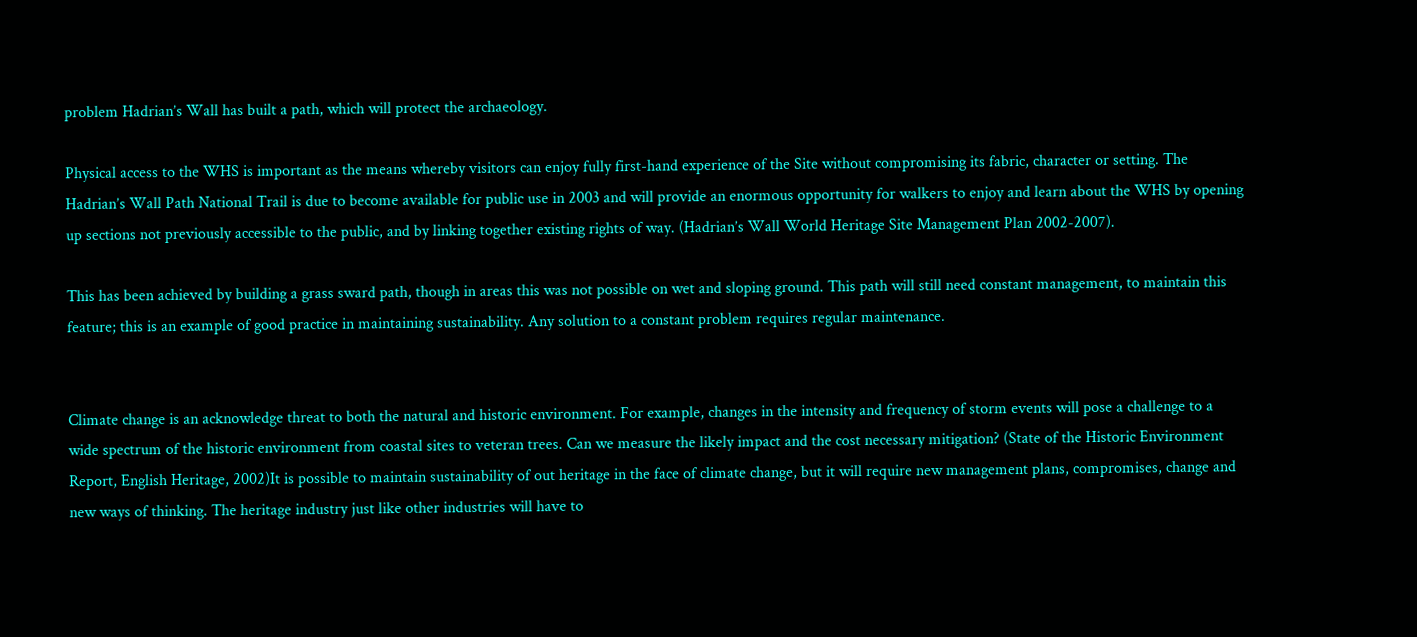problem Hadrian’s Wall has built a path, which will protect the archaeology.

Physical access to the WHS is important as the means whereby visitors can enjoy fully first-hand experience of the Site without compromising its fabric, character or setting. The Hadrian’s Wall Path National Trail is due to become available for public use in 2003 and will provide an enormous opportunity for walkers to enjoy and learn about the WHS by opening up sections not previously accessible to the public, and by linking together existing rights of way. (Hadrian’s Wall World Heritage Site Management Plan 2002-2007).

This has been achieved by building a grass sward path, though in areas this was not possible on wet and sloping ground. This path will still need constant management, to maintain this feature; this is an example of good practice in maintaining sustainability. Any solution to a constant problem requires regular maintenance.


Climate change is an acknowledge threat to both the natural and historic environment. For example, changes in the intensity and frequency of storm events will pose a challenge to a wide spectrum of the historic environment from coastal sites to veteran trees. Can we measure the likely impact and the cost necessary mitigation? (State of the Historic Environment Report, English Heritage, 2002)It is possible to maintain sustainability of out heritage in the face of climate change, but it will require new management plans, compromises, change and new ways of thinking. The heritage industry just like other industries will have to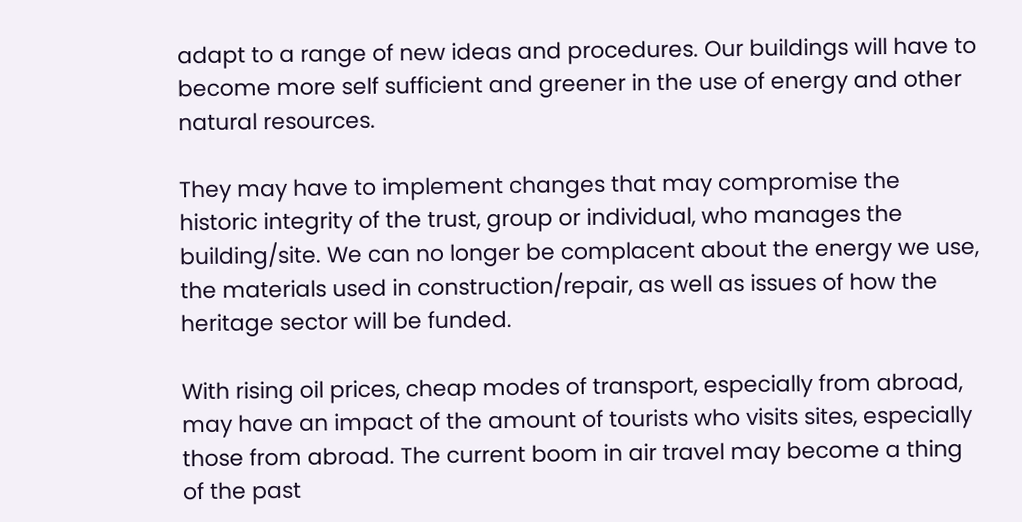adapt to a range of new ideas and procedures. Our buildings will have to become more self sufficient and greener in the use of energy and other natural resources.

They may have to implement changes that may compromise the historic integrity of the trust, group or individual, who manages the building/site. We can no longer be complacent about the energy we use, the materials used in construction/repair, as well as issues of how the heritage sector will be funded.

With rising oil prices, cheap modes of transport, especially from abroad, may have an impact of the amount of tourists who visits sites, especially those from abroad. The current boom in air travel may become a thing of the past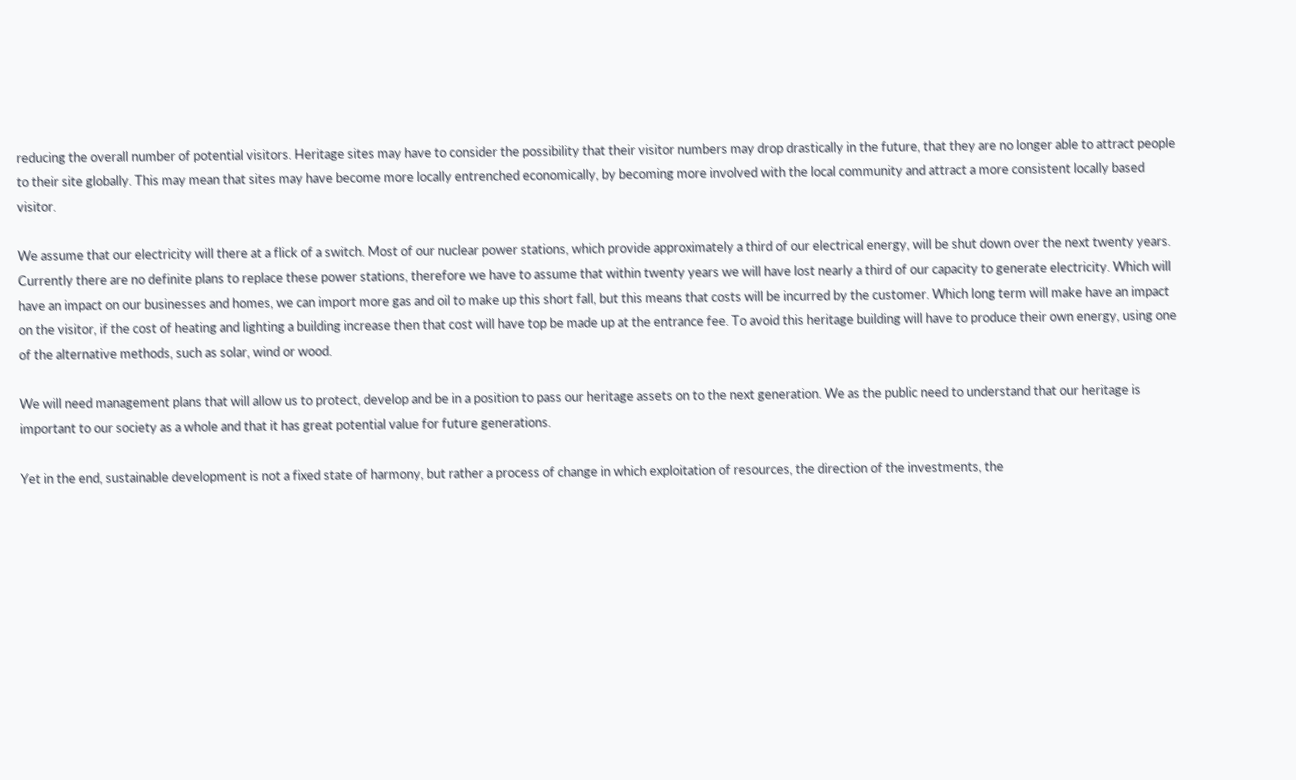reducing the overall number of potential visitors. Heritage sites may have to consider the possibility that their visitor numbers may drop drastically in the future, that they are no longer able to attract people to their site globally. This may mean that sites may have become more locally entrenched economically, by becoming more involved with the local community and attract a more consistent locally based visitor.

We assume that our electricity will there at a flick of a switch. Most of our nuclear power stations, which provide approximately a third of our electrical energy, will be shut down over the next twenty years. Currently there are no definite plans to replace these power stations, therefore we have to assume that within twenty years we will have lost nearly a third of our capacity to generate electricity. Which will have an impact on our businesses and homes, we can import more gas and oil to make up this short fall, but this means that costs will be incurred by the customer. Which long term will make have an impact on the visitor, if the cost of heating and lighting a building increase then that cost will have top be made up at the entrance fee. To avoid this heritage building will have to produce their own energy, using one of the alternative methods, such as solar, wind or wood.

We will need management plans that will allow us to protect, develop and be in a position to pass our heritage assets on to the next generation. We as the public need to understand that our heritage is important to our society as a whole and that it has great potential value for future generations.

Yet in the end, sustainable development is not a fixed state of harmony, but rather a process of change in which exploitation of resources, the direction of the investments, the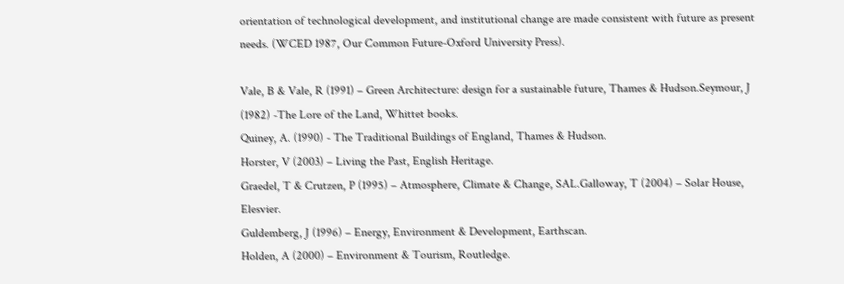orientation of technological development, and institutional change are made consistent with future as present needs. (WCED 1987, Our Common Future-Oxford University Press).

Vale, B & Vale, R (1991) – Green Architecture: design for a sustainable future, Thames & Hudson.Seymour, J (1982) -The Lore of the Land, Whittet books.
Quiney, A. (1990) - The Traditional Buildings of England, Thames & Hudson.
Horster, V (2003) – Living the Past, English Heritage.
Graedel, T & Crutzen, P (1995) – Atmosphere, Climate & Change, SAL.Galloway, T (2004) – Solar House, Elesvier.
Guldemberg, J (1996) – Energy, Environment & Development, Earthscan.
Holden, A (2000) – Environment & Tourism, Routledge.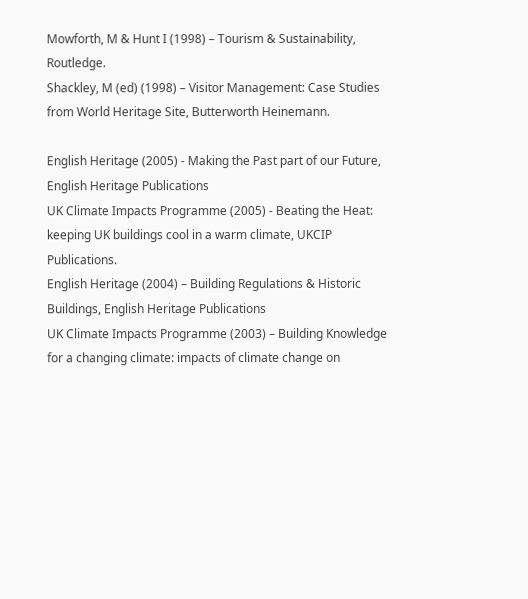Mowforth, M & Hunt I (1998) – Tourism & Sustainability, Routledge.
Shackley, M (ed) (1998) – Visitor Management: Case Studies from World Heritage Site, Butterworth Heinemann.

English Heritage (2005) - Making the Past part of our Future, English Heritage Publications
UK Climate Impacts Programme (2005) - Beating the Heat: keeping UK buildings cool in a warm climate, UKCIP Publications.
English Heritage (2004) – Building Regulations & Historic Buildings, English Heritage Publications
UK Climate Impacts Programme (2003) – Building Knowledge for a changing climate: impacts of climate change on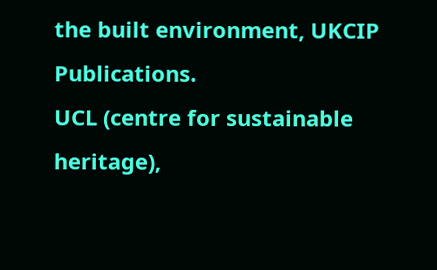the built environment, UKCIP Publications.
UCL (centre for sustainable heritage),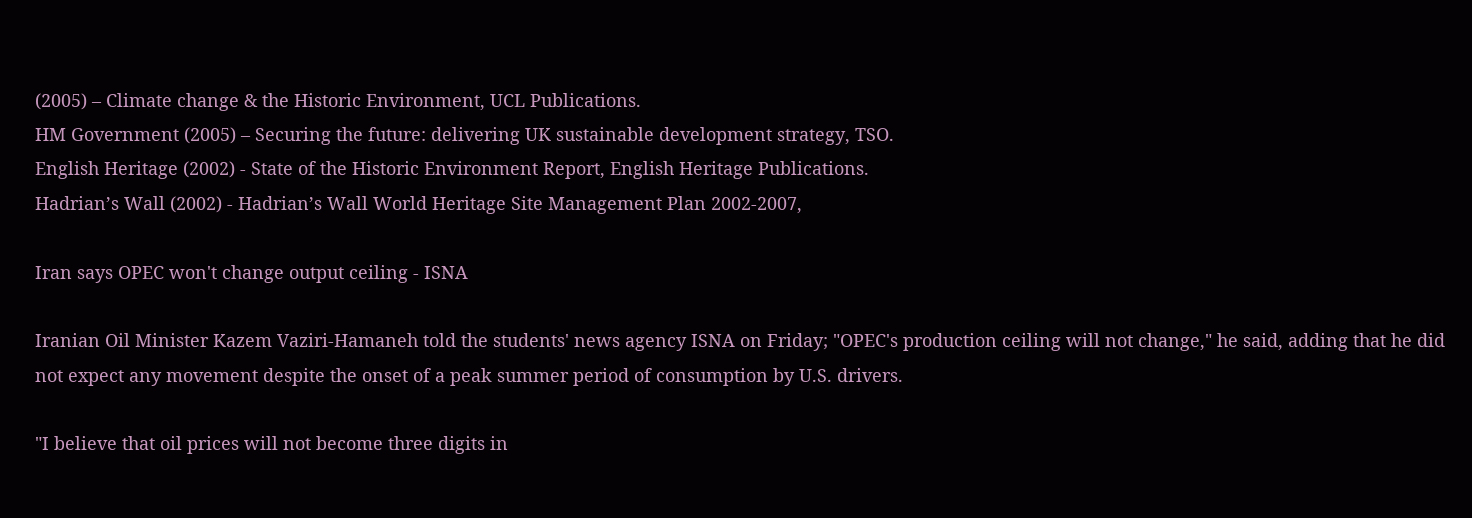(2005) – Climate change & the Historic Environment, UCL Publications.
HM Government (2005) – Securing the future: delivering UK sustainable development strategy, TSO.
English Heritage (2002) - State of the Historic Environment Report, English Heritage Publications.
Hadrian’s Wall (2002) - Hadrian’s Wall World Heritage Site Management Plan 2002-2007,

Iran says OPEC won't change output ceiling - ISNA

Iranian Oil Minister Kazem Vaziri-Hamaneh told the students' news agency ISNA on Friday; "OPEC's production ceiling will not change," he said, adding that he did not expect any movement despite the onset of a peak summer period of consumption by U.S. drivers.

"I believe that oil prices will not become three digits in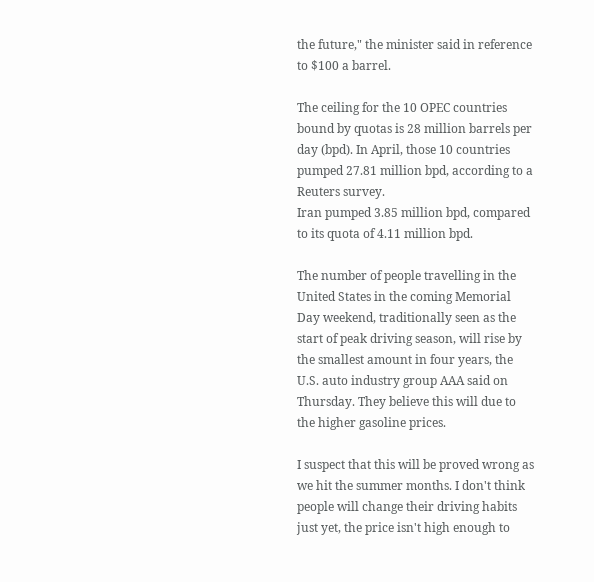the future," the minister said in reference to $100 a barrel.

The ceiling for the 10 OPEC countries bound by quotas is 28 million barrels per day (bpd). In April, those 10 countries pumped 27.81 million bpd, according to a Reuters survey.
Iran pumped 3.85 million bpd, compared to its quota of 4.11 million bpd.

The number of people travelling in the United States in the coming Memorial Day weekend, traditionally seen as the start of peak driving season, will rise by the smallest amount in four years, the U.S. auto industry group AAA said on Thursday. They believe this will due to the higher gasoline prices.

I suspect that this will be proved wrong as we hit the summer months. I don't think people will change their driving habits just yet, the price isn't high enough to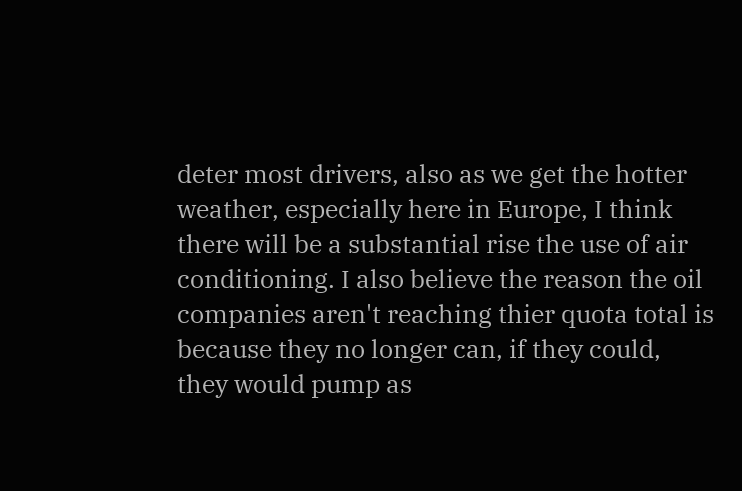deter most drivers, also as we get the hotter weather, especially here in Europe, I think there will be a substantial rise the use of air conditioning. I also believe the reason the oil companies aren't reaching thier quota total is because they no longer can, if they could, they would pump as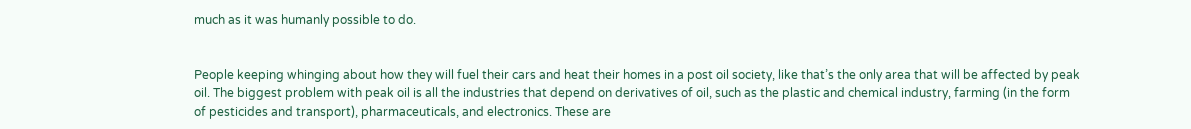much as it was humanly possible to do.


People keeping whinging about how they will fuel their cars and heat their homes in a post oil society, like that’s the only area that will be affected by peak oil. The biggest problem with peak oil is all the industries that depend on derivatives of oil, such as the plastic and chemical industry, farming (in the form of pesticides and transport), pharmaceuticals, and electronics. These are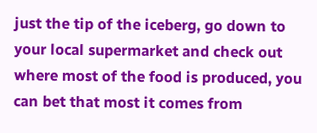just the tip of the iceberg, go down to your local supermarket and check out where most of the food is produced, you can bet that most it comes from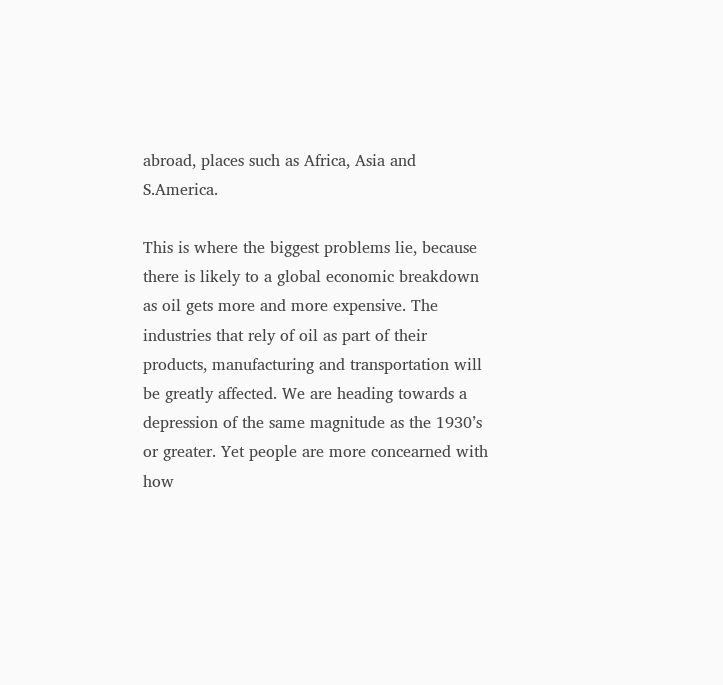abroad, places such as Africa, Asia and S.America.

This is where the biggest problems lie, because there is likely to a global economic breakdown as oil gets more and more expensive. The industries that rely of oil as part of their products, manufacturing and transportation will be greatly affected. We are heading towards a depression of the same magnitude as the 1930’s or greater. Yet people are more concearned with how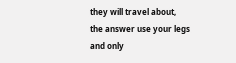they will travel about, the answer use your legs and only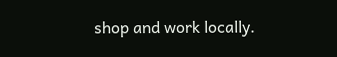shop and work locally.